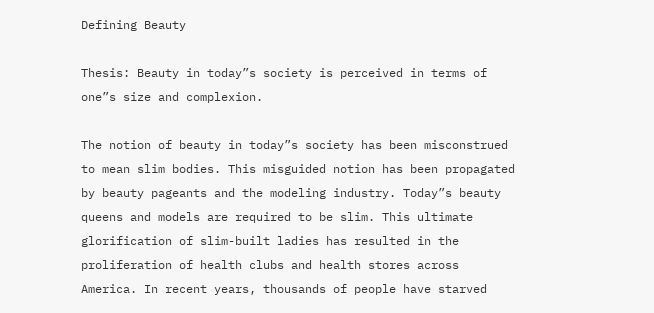Defining Beauty

Thesis: Beauty in today”s society is perceived in terms of one”s size and complexion.

The notion of beauty in today”s society has been misconstrued to mean slim bodies. This misguided notion has been propagated by beauty pageants and the modeling industry. Today”s beauty queens and models are required to be slim. This ultimate glorification of slim-built ladies has resulted in the proliferation of health clubs and health stores across America. In recent years, thousands of people have starved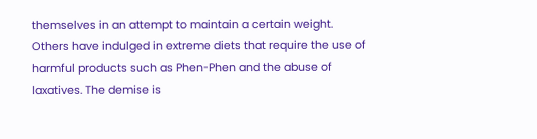themselves in an attempt to maintain a certain weight. Others have indulged in extreme diets that require the use of harmful products such as Phen-Phen and the abuse of laxatives. The demise is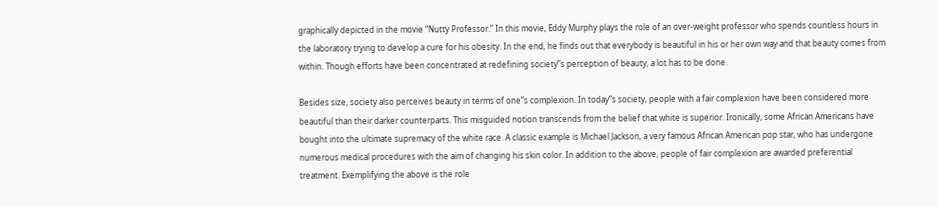graphically depicted in the movie “Nutty Professor.” In this movie, Eddy Murphy plays the role of an over-weight professor who spends countless hours in the laboratory trying to develop a cure for his obesity. In the end, he finds out that everybody is beautiful in his or her own way and that beauty comes from within. Though efforts have been concentrated at redefining society”s perception of beauty, a lot has to be done.

Besides size, society also perceives beauty in terms of one”s complexion. In today”s society, people with a fair complexion have been considered more beautiful than their darker counterparts. This misguided notion transcends from the belief that white is superior. Ironically, some African Americans have bought into the ultimate supremacy of the white race. A classic example is Michael Jackson, a very famous African American pop star, who has undergone numerous medical procedures with the aim of changing his skin color. In addition to the above, people of fair complexion are awarded preferential treatment. Exemplifying the above is the role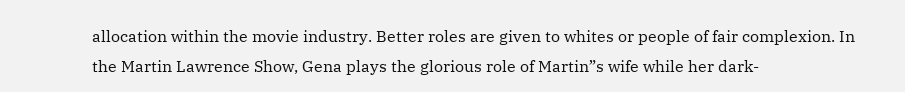allocation within the movie industry. Better roles are given to whites or people of fair complexion. In the Martin Lawrence Show, Gena plays the glorious role of Martin”s wife while her dark-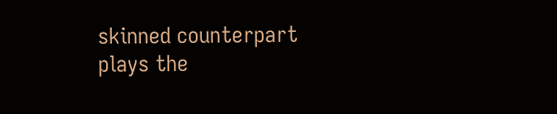skinned counterpart plays the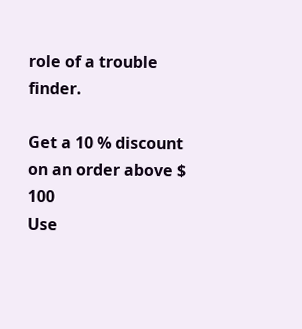role of a trouble finder.

Get a 10 % discount on an order above $ 100
Use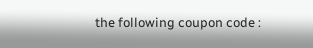the following coupon code :